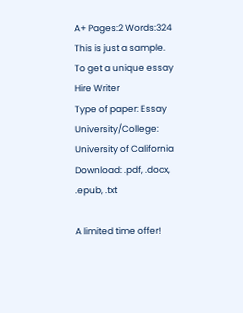A+ Pages:2 Words:324
This is just a sample.
To get a unique essay
Hire Writer
Type of paper: Essay
University/College: University of California
Download: .pdf, .docx, .epub, .txt

A limited time offer!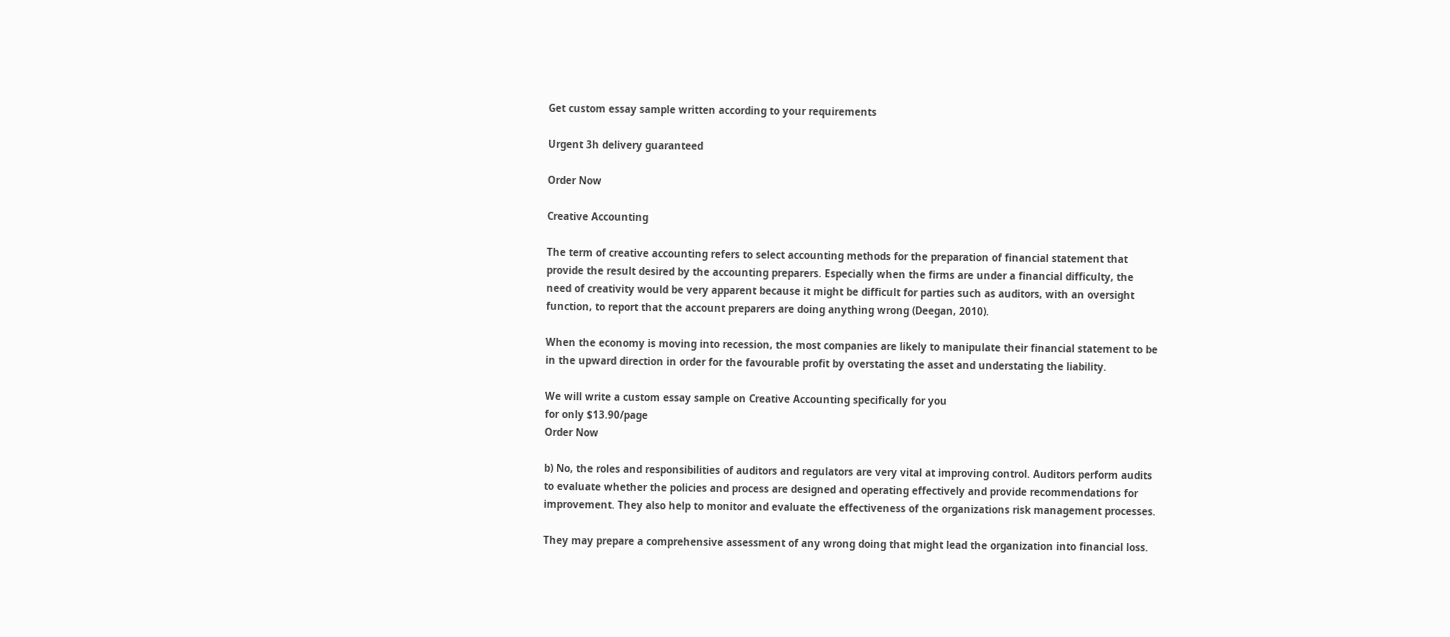Get custom essay sample written according to your requirements

Urgent 3h delivery guaranteed

Order Now

Creative Accounting

The term of creative accounting refers to select accounting methods for the preparation of financial statement that provide the result desired by the accounting preparers. Especially when the firms are under a financial difficulty, the need of creativity would be very apparent because it might be difficult for parties such as auditors, with an oversight function, to report that the account preparers are doing anything wrong (Deegan, 2010).

When the economy is moving into recession, the most companies are likely to manipulate their financial statement to be in the upward direction in order for the favourable profit by overstating the asset and understating the liability.

We will write a custom essay sample on Creative Accounting specifically for you
for only $13.90/page
Order Now

b) No, the roles and responsibilities of auditors and regulators are very vital at improving control. Auditors perform audits to evaluate whether the policies and process are designed and operating effectively and provide recommendations for improvement. They also help to monitor and evaluate the effectiveness of the organizations risk management processes.

They may prepare a comprehensive assessment of any wrong doing that might lead the organization into financial loss.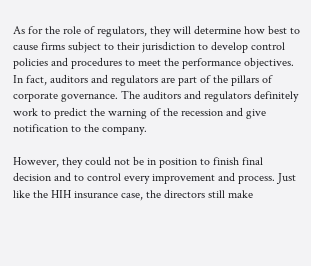As for the role of regulators, they will determine how best to cause firms subject to their jurisdiction to develop control policies and procedures to meet the performance objectives. In fact, auditors and regulators are part of the pillars of corporate governance. The auditors and regulators definitely work to predict the warning of the recession and give notification to the company.

However, they could not be in position to finish final decision and to control every improvement and process. Just like the HIH insurance case, the directors still make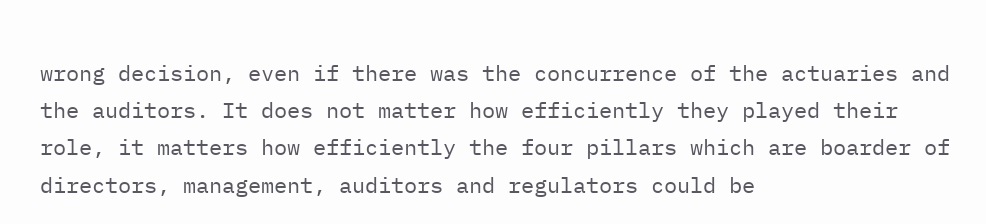wrong decision, even if there was the concurrence of the actuaries and the auditors. It does not matter how efficiently they played their role, it matters how efficiently the four pillars which are boarder of directors, management, auditors and regulators could be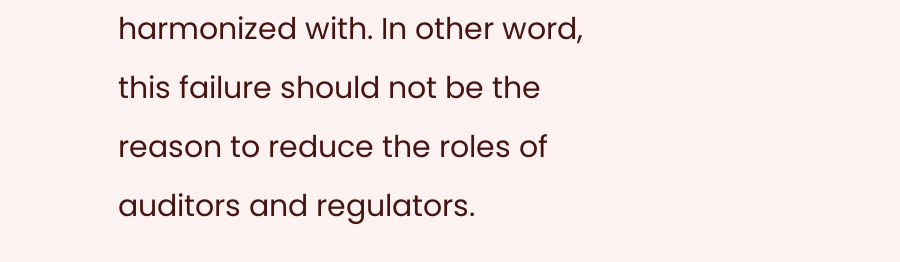harmonized with. In other word, this failure should not be the reason to reduce the roles of auditors and regulators.